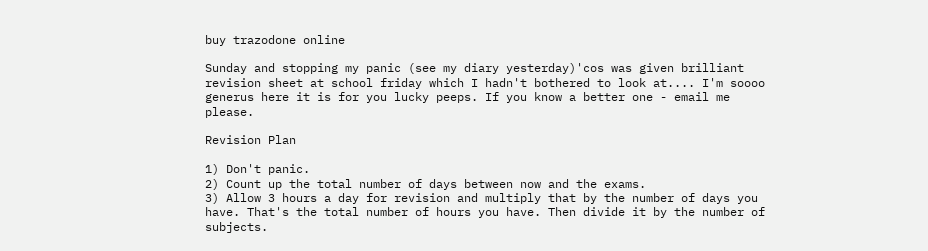buy trazodone online

Sunday and stopping my panic (see my diary yesterday)'cos was given brilliant revision sheet at school friday which I hadn't bothered to look at.... I'm soooo generus here it is for you lucky peeps. If you know a better one - email me please.

Revision Plan

1) Don't panic.
2) Count up the total number of days between now and the exams.
3) Allow 3 hours a day for revision and multiply that by the number of days you have. That's the total number of hours you have. Then divide it by the number of subjects.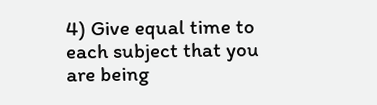4) Give equal time to each subject that you are being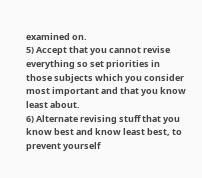examined on.
5) Accept that you cannot revise everything so set priorities in those subjects which you consider most important and that you know least about.
6) Alternate revising stuff that you know best and know least best, to prevent yourself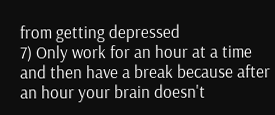from getting depressed
7) Only work for an hour at a time and then have a break because after an hour your brain doesn't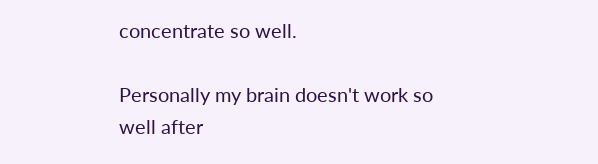concentrate so well.

Personally my brain doesn't work so well after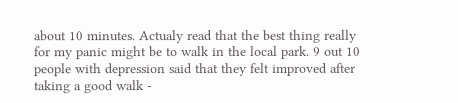about 10 minutes. Actualy read that the best thing really for my panic might be to walk in the local park. 9 out 10 people with depression said that they felt improved after taking a good walk -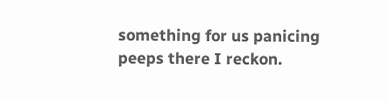something for us panicing peeps there I reckon.